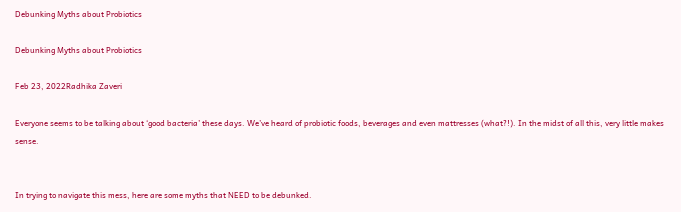Debunking Myths about Probiotics

Debunking Myths about Probiotics

Feb 23, 2022Radhika Zaveri

Everyone seems to be talking about ‘good bacteria’ these days. We’ve heard of probiotic foods, beverages and even mattresses (what?!). In the midst of all this, very little makes sense.


In trying to navigate this mess, here are some myths that NEED to be debunked.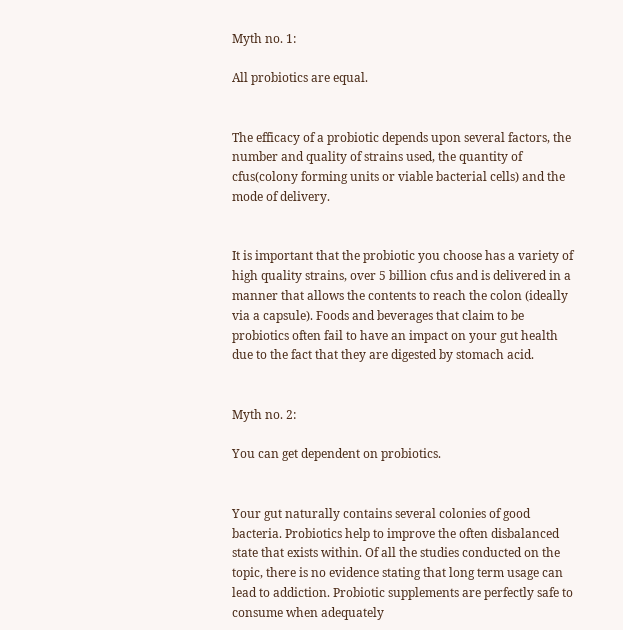Myth no. 1:

All probiotics are equal.


The efficacy of a probiotic depends upon several factors, the number and quality of strains used, the quantity of cfus(colony forming units or viable bacterial cells) and the mode of delivery.


It is important that the probiotic you choose has a variety of high quality strains, over 5 billion cfus and is delivered in a manner that allows the contents to reach the colon (ideally via a capsule). Foods and beverages that claim to be probiotics often fail to have an impact on your gut health due to the fact that they are digested by stomach acid.


Myth no. 2:

You can get dependent on probiotics.


Your gut naturally contains several colonies of good bacteria. Probiotics help to improve the often disbalanced state that exists within. Of all the studies conducted on the topic, there is no evidence stating that long term usage can lead to addiction. Probiotic supplements are perfectly safe to consume when adequately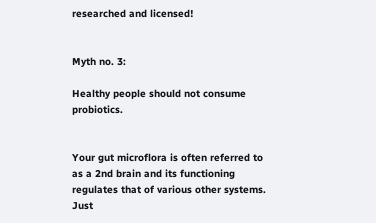researched and licensed!


Myth no. 3:

Healthy people should not consume probiotics.


Your gut microflora is often referred to as a 2nd brain and its functioning regulates that of various other systems. Just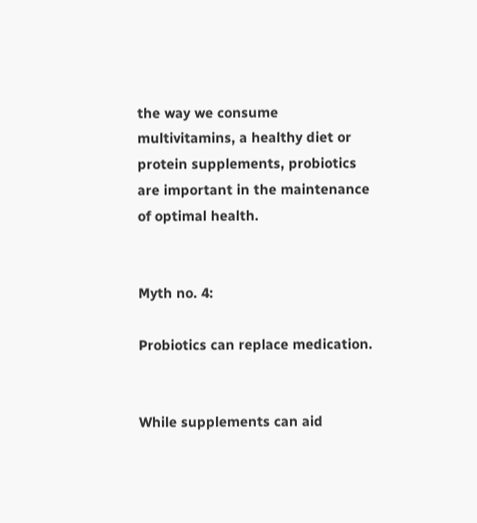the way we consume multivitamins, a healthy diet or protein supplements, probiotics are important in the maintenance of optimal health.


Myth no. 4:

Probiotics can replace medication.


While supplements can aid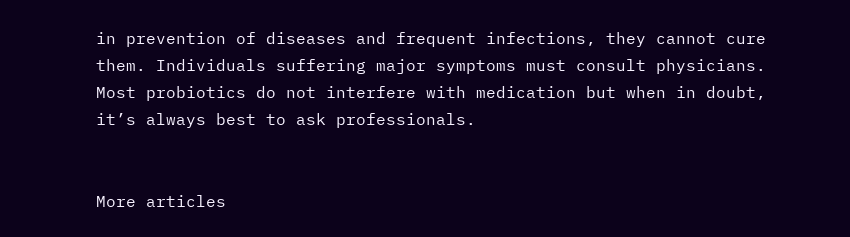in prevention of diseases and frequent infections, they cannot cure them. Individuals suffering major symptoms must consult physicians. Most probiotics do not interfere with medication but when in doubt, it’s always best to ask professionals.


More articles